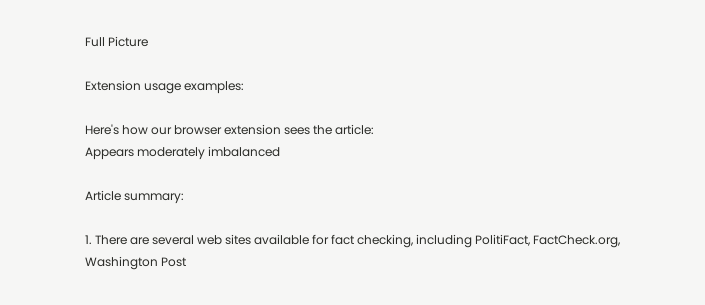Full Picture

Extension usage examples:

Here's how our browser extension sees the article:
Appears moderately imbalanced

Article summary:

1. There are several web sites available for fact checking, including PolitiFact, FactCheck.org, Washington Post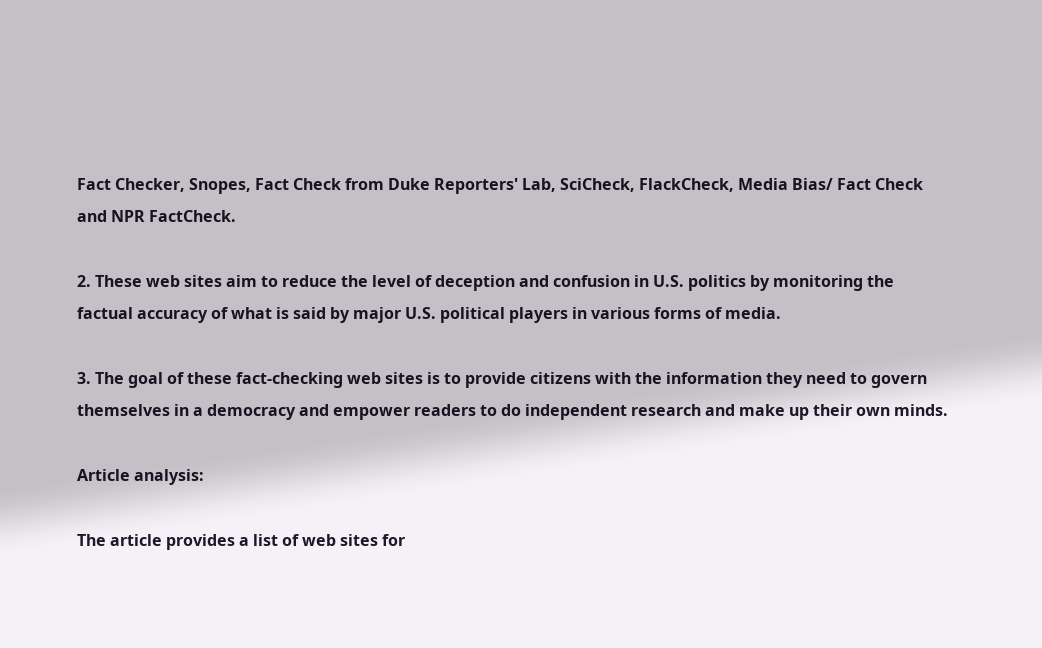Fact Checker, Snopes, Fact Check from Duke Reporters' Lab, SciCheck, FlackCheck, Media Bias/ Fact Check and NPR FactCheck.

2. These web sites aim to reduce the level of deception and confusion in U.S. politics by monitoring the factual accuracy of what is said by major U.S. political players in various forms of media.

3. The goal of these fact-checking web sites is to provide citizens with the information they need to govern themselves in a democracy and empower readers to do independent research and make up their own minds.

Article analysis:

The article provides a list of web sites for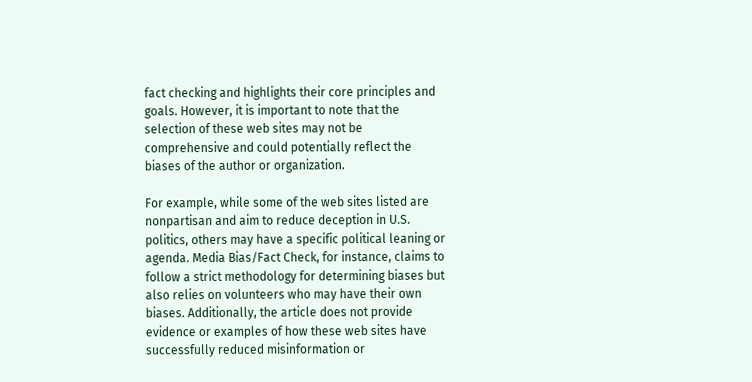fact checking and highlights their core principles and goals. However, it is important to note that the selection of these web sites may not be comprehensive and could potentially reflect the biases of the author or organization.

For example, while some of the web sites listed are nonpartisan and aim to reduce deception in U.S. politics, others may have a specific political leaning or agenda. Media Bias/Fact Check, for instance, claims to follow a strict methodology for determining biases but also relies on volunteers who may have their own biases. Additionally, the article does not provide evidence or examples of how these web sites have successfully reduced misinformation or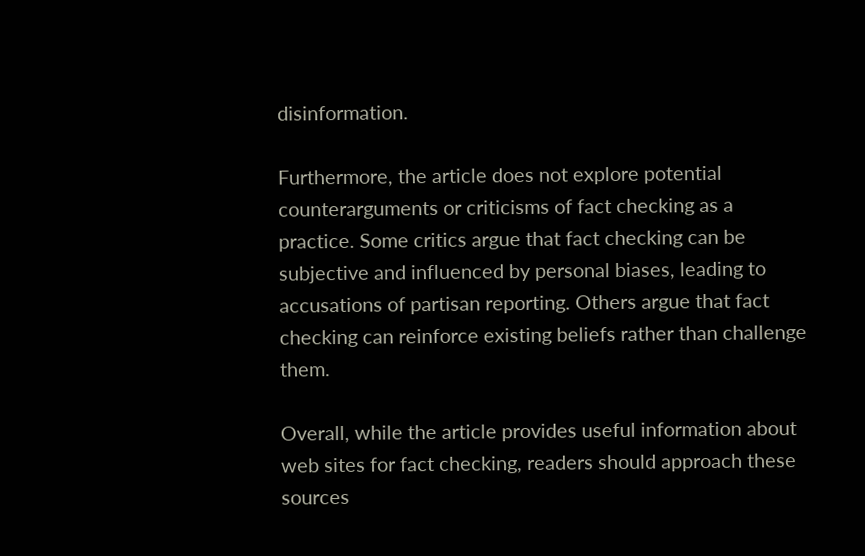disinformation.

Furthermore, the article does not explore potential counterarguments or criticisms of fact checking as a practice. Some critics argue that fact checking can be subjective and influenced by personal biases, leading to accusations of partisan reporting. Others argue that fact checking can reinforce existing beliefs rather than challenge them.

Overall, while the article provides useful information about web sites for fact checking, readers should approach these sources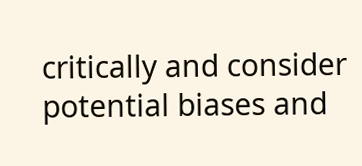critically and consider potential biases and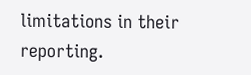limitations in their reporting.